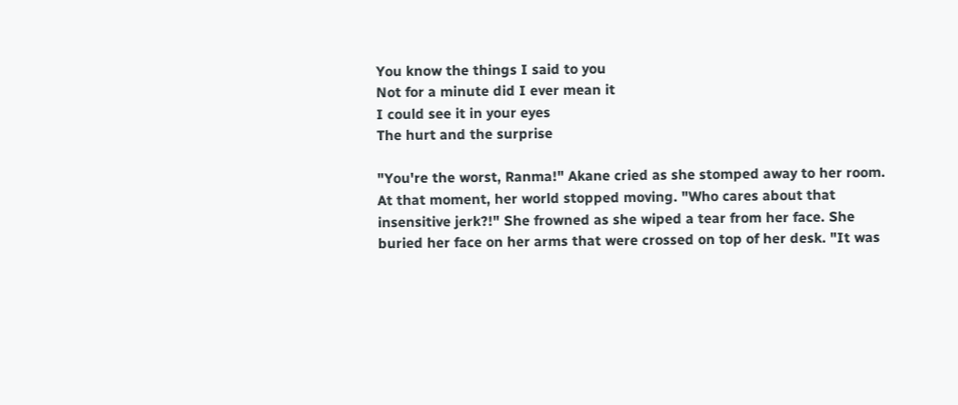You know the things I said to you
Not for a minute did I ever mean it
I could see it in your eyes
The hurt and the surprise

"You're the worst, Ranma!" Akane cried as she stomped away to her room. At that moment, her world stopped moving. "Who cares about that insensitive jerk?!" She frowned as she wiped a tear from her face. She buried her face on her arms that were crossed on top of her desk. "It was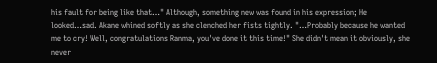his fault for being like that…" Although, something new was found in his expression; He looked…sad. Akane whined softly as she clenched her fists tightly. "…Probably because he wanted me to cry! Well, congratulations Ranma, you've done it this time!" She didn't mean it obviously, she never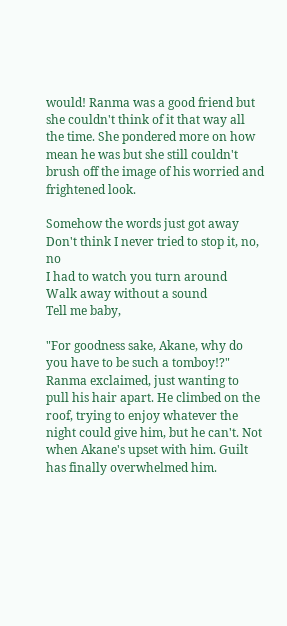would! Ranma was a good friend but she couldn't think of it that way all the time. She pondered more on how mean he was but she still couldn't brush off the image of his worried and frightened look.

Somehow the words just got away
Don't think I never tried to stop it, no, no
I had to watch you turn around
Walk away without a sound
Tell me baby,

"For goodness sake, Akane, why do you have to be such a tomboy!?" Ranma exclaimed, just wanting to pull his hair apart. He climbed on the roof, trying to enjoy whatever the night could give him, but he can't. Not when Akane's upset with him. Guilt has finally overwhelmed him.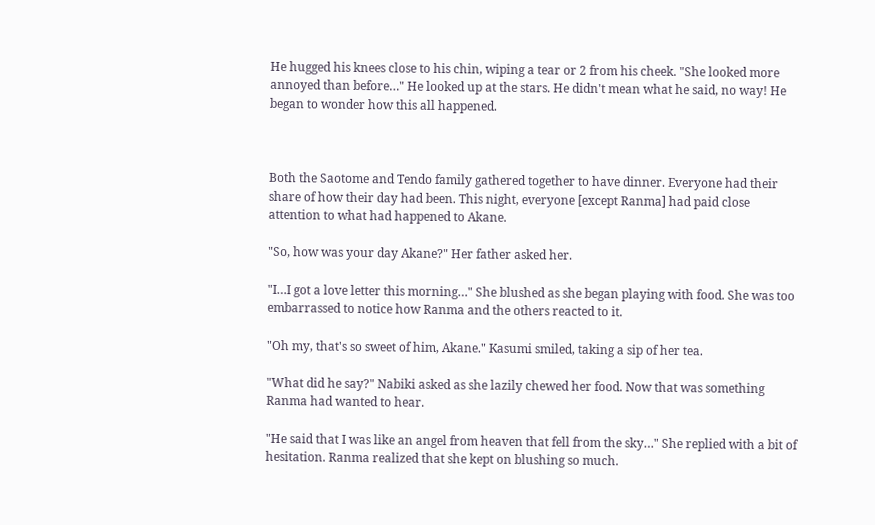He hugged his knees close to his chin, wiping a tear or 2 from his cheek. "She looked more annoyed than before…" He looked up at the stars. He didn't mean what he said, no way! He began to wonder how this all happened.



Both the Saotome and Tendo family gathered together to have dinner. Everyone had their share of how their day had been. This night, everyone [except Ranma] had paid close attention to what had happened to Akane.

"So, how was your day Akane?" Her father asked her.

"I…I got a love letter this morning…" She blushed as she began playing with food. She was too embarrassed to notice how Ranma and the others reacted to it.

"Oh my, that's so sweet of him, Akane." Kasumi smiled, taking a sip of her tea.

"What did he say?" Nabiki asked as she lazily chewed her food. Now that was something Ranma had wanted to hear.

"He said that I was like an angel from heaven that fell from the sky…" She replied with a bit of hesitation. Ranma realized that she kept on blushing so much.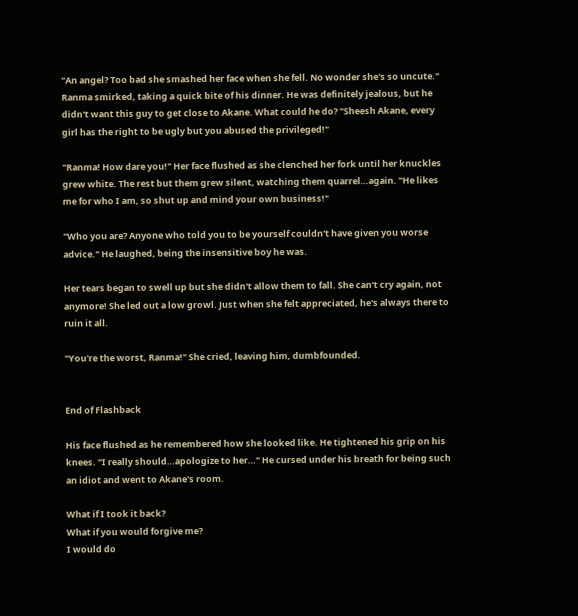"An angel? Too bad she smashed her face when she fell. No wonder she's so uncute." Ranma smirked, taking a quick bite of his dinner. He was definitely jealous, but he didn't want this guy to get close to Akane. What could he do? "Sheesh Akane, every girl has the right to be ugly but you abused the privileged!"

"Ranma! How dare you!" Her face flushed as she clenched her fork until her knuckles grew white. The rest but them grew silent, watching them quarrel…again. "He likes me for who I am, so shut up and mind your own business!"

"Who you are? Anyone who told you to be yourself couldn't have given you worse advice." He laughed, being the insensitive boy he was.

Her tears began to swell up but she didn't allow them to fall. She can't cry again, not anymore! She led out a low growl. Just when she felt appreciated, he's always there to ruin it all.

"You're the worst, Ranma!" She cried, leaving him, dumbfounded.


End of Flashback

His face flushed as he remembered how she looked like. He tightened his grip on his knees. "I really should…apologize to her…" He cursed under his breath for being such an idiot and went to Akane's room.

What if I took it back?
What if you would forgive me?
I would do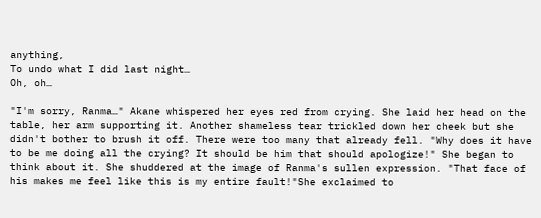anything,
To undo what I did last night…
Oh, oh…

"I'm sorry, Ranma…" Akane whispered her eyes red from crying. She laid her head on the table, her arm supporting it. Another shameless tear trickled down her cheek but she didn't bother to brush it off. There were too many that already fell. "Why does it have to be me doing all the crying? It should be him that should apologize!" She began to think about it. She shuddered at the image of Ranma's sullen expression. "That face of his makes me feel like this is my entire fault!"She exclaimed to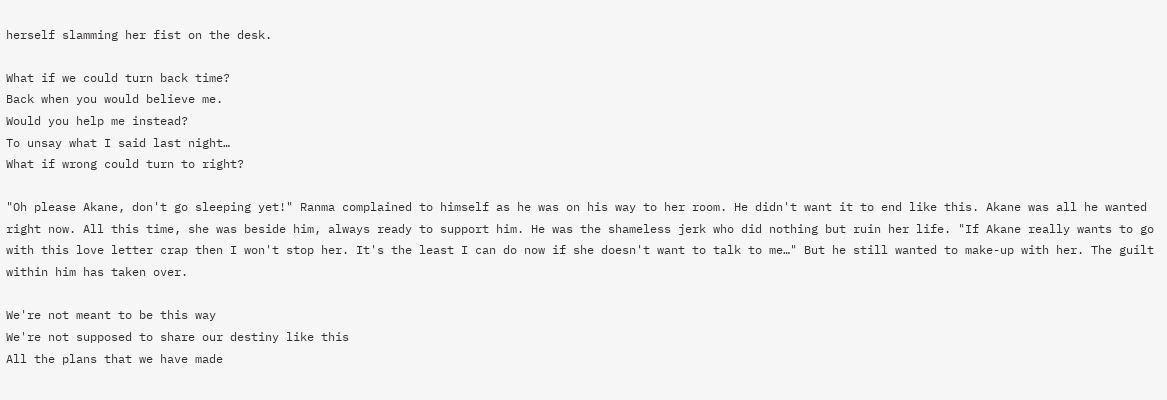herself slamming her fist on the desk.

What if we could turn back time?
Back when you would believe me.
Would you help me instead?
To unsay what I said last night…
What if wrong could turn to right?

"Oh please Akane, don't go sleeping yet!" Ranma complained to himself as he was on his way to her room. He didn't want it to end like this. Akane was all he wanted right now. All this time, she was beside him, always ready to support him. He was the shameless jerk who did nothing but ruin her life. "If Akane really wants to go with this love letter crap then I won't stop her. It's the least I can do now if she doesn't want to talk to me…" But he still wanted to make-up with her. The guilt within him has taken over.

We're not meant to be this way
We're not supposed to share our destiny like this
All the plans that we have made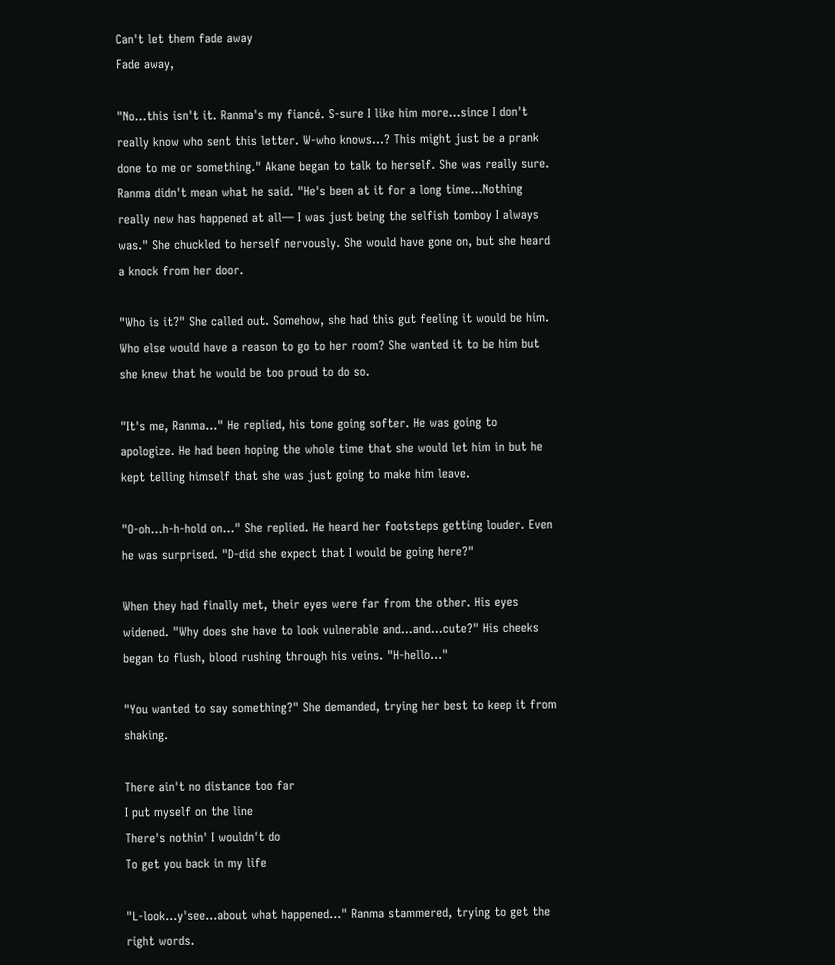Can't let them fade away
Fade away,

"No…this isn't it. Ranma's my fiancé. S-sure I like him more…since I don't really know who sent this letter. W-who knows…? This might just be a prank done to me or something." Akane began to talk to herself. She was really sure. Ranma didn't mean what he said. "He's been at it for a long time…Nothing really new has happened at all— I was just being the selfish tomboy I always was." She chuckled to herself nervously. She would have gone on, but she heard a knock from her door.

"Who is it?" She called out. Somehow, she had this gut feeling it would be him. Who else would have a reason to go to her room? She wanted it to be him but she knew that he would be too proud to do so.

"It's me, Ranma…" He replied, his tone going softer. He was going to apologize. He had been hoping the whole time that she would let him in but he kept telling himself that she was just going to make him leave.

"O-oh…h-h-hold on…" She replied. He heard her footsteps getting louder. Even he was surprised. "D-did she expect that I would be going here?"

When they had finally met, their eyes were far from the other. His eyes widened. "Why does she have to look vulnerable and…and…cute?" His cheeks began to flush, blood rushing through his veins. "H-hello…"

"You wanted to say something?" She demanded, trying her best to keep it from shaking.

There ain't no distance too far
I put myself on the line
There's nothin' I wouldn't do
To get you back in my life

"L-look…y'see…about what happened…" Ranma stammered, trying to get the right words.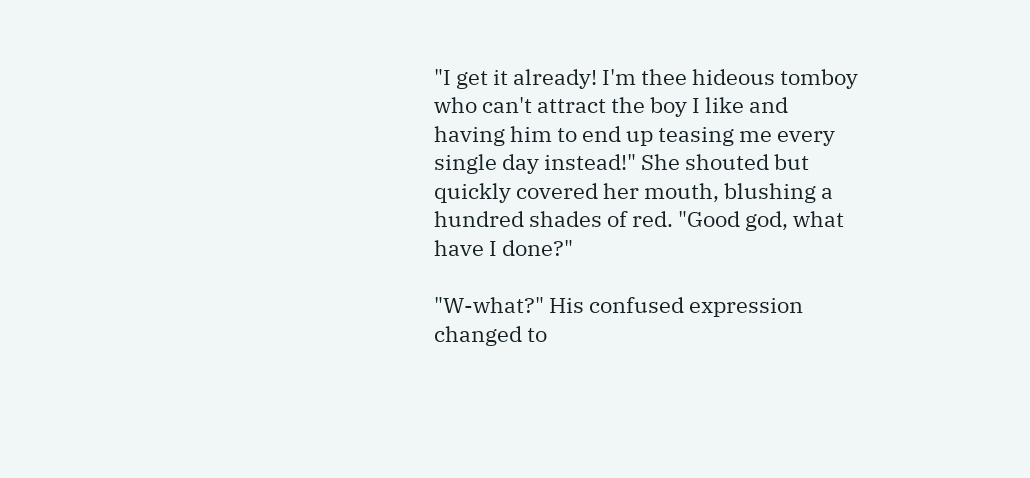"I get it already! I'm thee hideous tomboy who can't attract the boy I like and having him to end up teasing me every single day instead!" She shouted but quickly covered her mouth, blushing a hundred shades of red. "Good god, what have I done?"

"W-what?" His confused expression changed to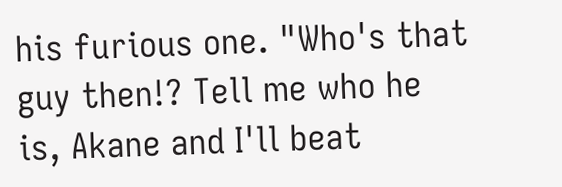his furious one. "Who's that guy then!? Tell me who he is, Akane and I'll beat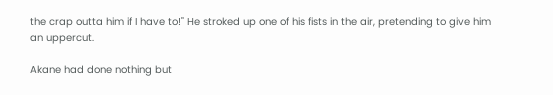the crap outta him if I have to!" He stroked up one of his fists in the air, pretending to give him an uppercut.

Akane had done nothing but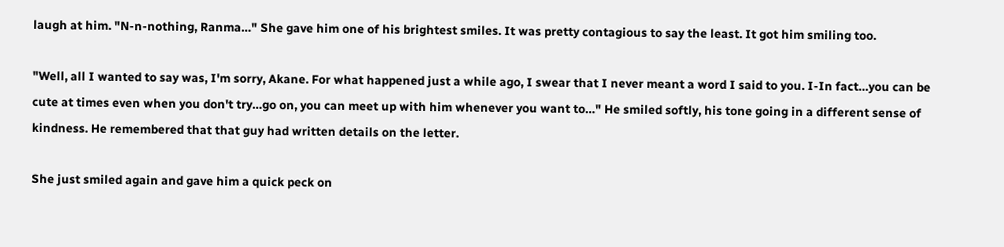laugh at him. "N-n-nothing, Ranma…" She gave him one of his brightest smiles. It was pretty contagious to say the least. It got him smiling too.

"Well, all I wanted to say was, I'm sorry, Akane. For what happened just a while ago, I swear that I never meant a word I said to you. I-In fact…you can be cute at times even when you don't try…go on, you can meet up with him whenever you want to…" He smiled softly, his tone going in a different sense of kindness. He remembered that that guy had written details on the letter.

She just smiled again and gave him a quick peck on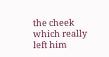the cheek which really left him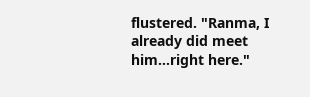flustered. "Ranma, I already did meet him…right here."